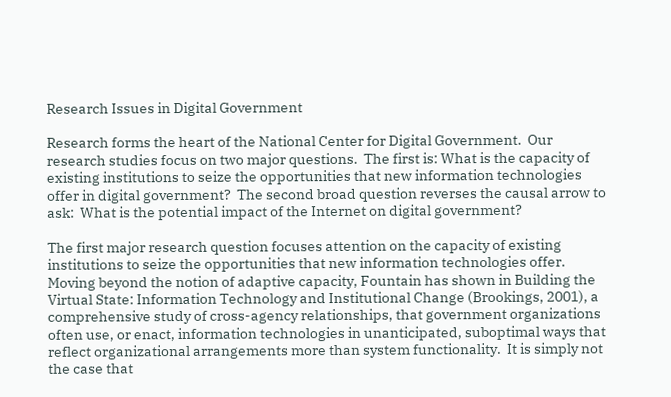Research Issues in Digital Government

Research forms the heart of the National Center for Digital Government.  Our research studies focus on two major questions.  The first is: What is the capacity of existing institutions to seize the opportunities that new information technologies offer in digital government?  The second broad question reverses the causal arrow to ask:  What is the potential impact of the Internet on digital government?

The first major research question focuses attention on the capacity of existing institutions to seize the opportunities that new information technologies offer.  Moving beyond the notion of adaptive capacity, Fountain has shown in Building the Virtual State: Information Technology and Institutional Change (Brookings, 2001), a comprehensive study of cross-agency relationships, that government organizations often use, or enact, information technologies in unanticipated, suboptimal ways that reflect organizational arrangements more than system functionality.  It is simply not the case that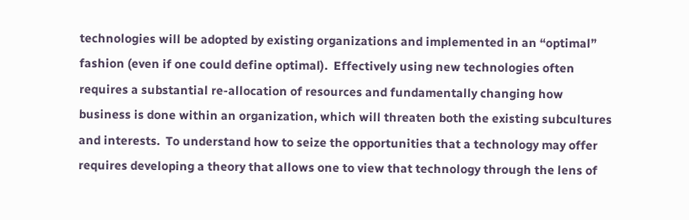technologies will be adopted by existing organizations and implemented in an “optimal” fashion (even if one could define optimal).  Effectively using new technologies often requires a substantial re-allocation of resources and fundamentally changing how business is done within an organization, which will threaten both the existing subcultures and interests.  To understand how to seize the opportunities that a technology may offer requires developing a theory that allows one to view that technology through the lens of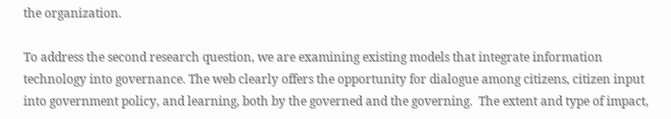the organization.

To address the second research question, we are examining existing models that integrate information technology into governance. The web clearly offers the opportunity for dialogue among citizens, citizen input into government policy, and learning, both by the governed and the governing.  The extent and type of impact,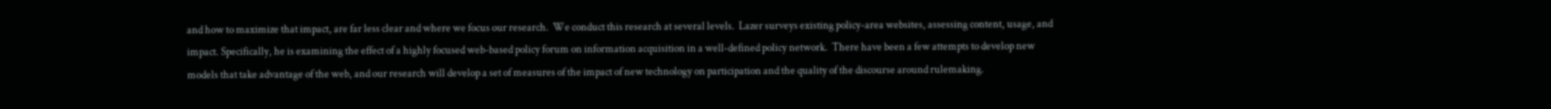and how to maximize that impact, are far less clear and where we focus our research.  We conduct this research at several levels.  Lazer surveys existing policy-area websites, assessing content, usage, and impact. Specifically, he is examining the effect of a highly focused web-based policy forum on information acquisition in a well-defined policy network.  There have been a few attempts to develop new models that take advantage of the web, and our research will develop a set of measures of the impact of new technology on participation and the quality of the discourse around rulemaking.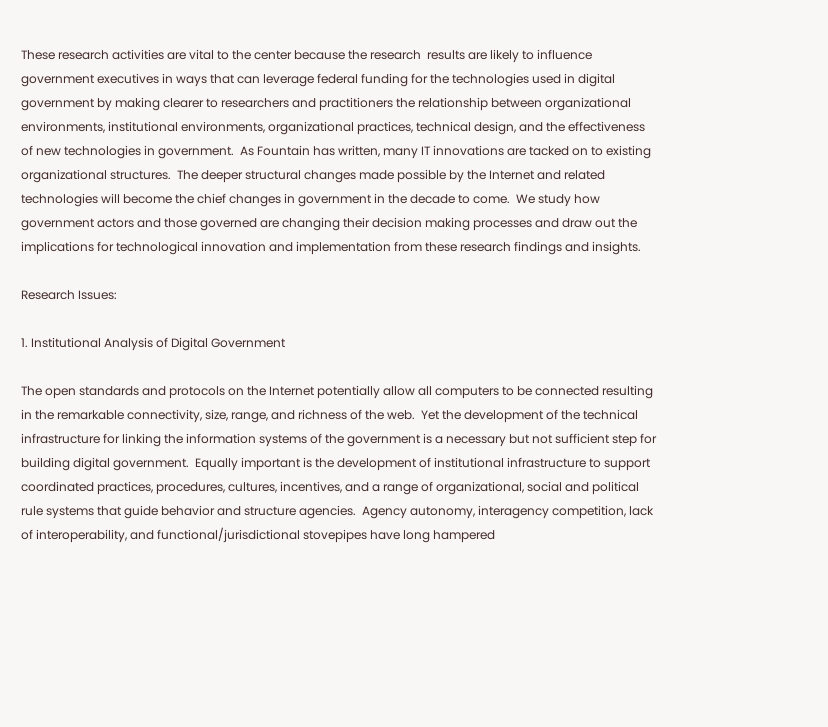These research activities are vital to the center because the research  results are likely to influence government executives in ways that can leverage federal funding for the technologies used in digital government by making clearer to researchers and practitioners the relationship between organizational environments, institutional environments, organizational practices, technical design, and the effectiveness of new technologies in government.  As Fountain has written, many IT innovations are tacked on to existing organizational structures.  The deeper structural changes made possible by the Internet and related technologies will become the chief changes in government in the decade to come.  We study how government actors and those governed are changing their decision making processes and draw out the implications for technological innovation and implementation from these research findings and insights.

Research Issues:

1. Institutional Analysis of Digital Government

The open standards and protocols on the Internet potentially allow all computers to be connected resulting in the remarkable connectivity, size, range, and richness of the web.  Yet the development of the technical infrastructure for linking the information systems of the government is a necessary but not sufficient step for building digital government.  Equally important is the development of institutional infrastructure to support coordinated practices, procedures, cultures, incentives, and a range of organizational, social and political rule systems that guide behavior and structure agencies.  Agency autonomy, interagency competition, lack of interoperability, and functional/jurisdictional stovepipes have long hampered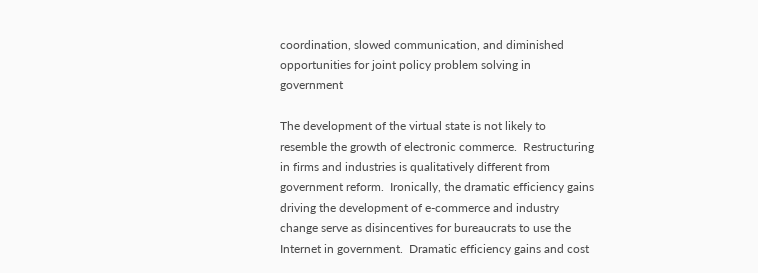coordination, slowed communication, and diminished opportunities for joint policy problem solving in government

The development of the virtual state is not likely to resemble the growth of electronic commerce.  Restructuring in firms and industries is qualitatively different from government reform.  Ironically, the dramatic efficiency gains driving the development of e-commerce and industry change serve as disincentives for bureaucrats to use the Internet in government.  Dramatic efficiency gains and cost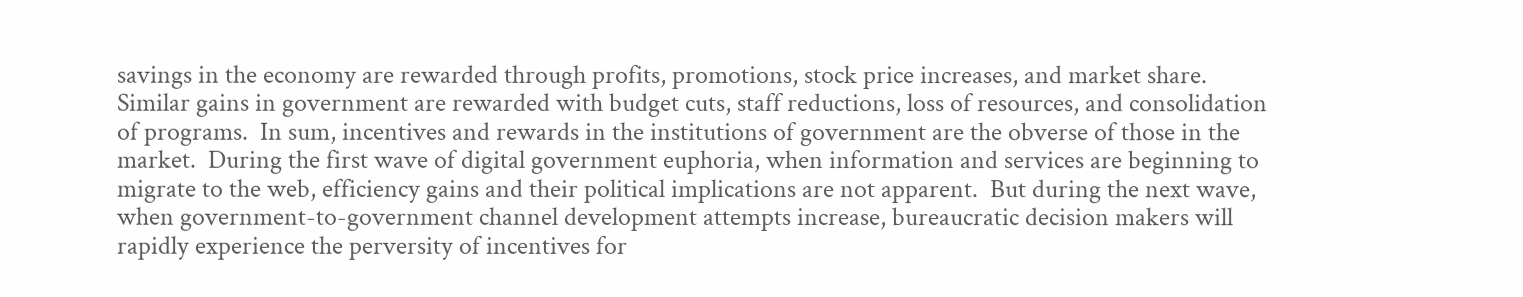savings in the economy are rewarded through profits, promotions, stock price increases, and market share.  Similar gains in government are rewarded with budget cuts, staff reductions, loss of resources, and consolidation of programs.  In sum, incentives and rewards in the institutions of government are the obverse of those in the market.  During the first wave of digital government euphoria, when information and services are beginning to migrate to the web, efficiency gains and their political implications are not apparent.  But during the next wave, when government-to-government channel development attempts increase, bureaucratic decision makers will rapidly experience the perversity of incentives for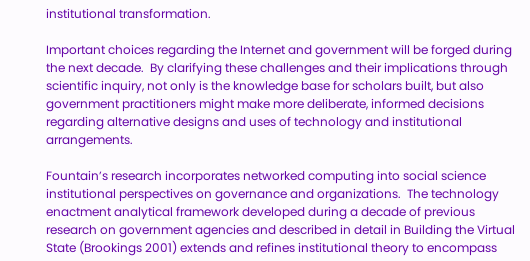institutional transformation.

Important choices regarding the Internet and government will be forged during the next decade.  By clarifying these challenges and their implications through scientific inquiry, not only is the knowledge base for scholars built, but also government practitioners might make more deliberate, informed decisions regarding alternative designs and uses of technology and institutional arrangements.

Fountain’s research incorporates networked computing into social science institutional perspectives on governance and organizations.  The technology enactment analytical framework developed during a decade of previous research on government agencies and described in detail in Building the Virtual State (Brookings 2001) extends and refines institutional theory to encompass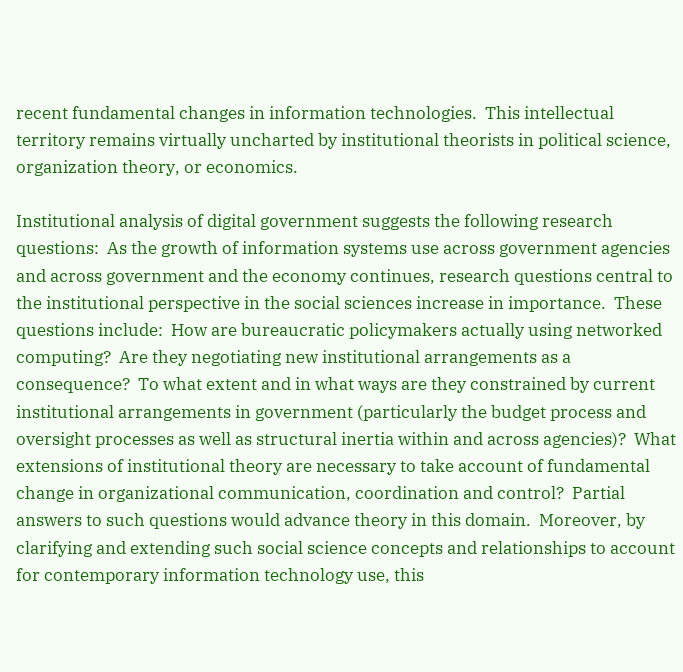recent fundamental changes in information technologies.  This intellectual territory remains virtually uncharted by institutional theorists in political science, organization theory, or economics.

Institutional analysis of digital government suggests the following research questions:  As the growth of information systems use across government agencies and across government and the economy continues, research questions central to the institutional perspective in the social sciences increase in importance.  These questions include:  How are bureaucratic policymakers actually using networked computing?  Are they negotiating new institutional arrangements as a consequence?  To what extent and in what ways are they constrained by current institutional arrangements in government (particularly the budget process and oversight processes as well as structural inertia within and across agencies)?  What extensions of institutional theory are necessary to take account of fundamental change in organizational communication, coordination and control?  Partial answers to such questions would advance theory in this domain.  Moreover, by clarifying and extending such social science concepts and relationships to account for contemporary information technology use, this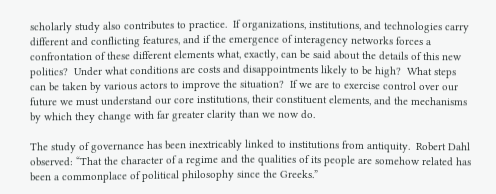scholarly study also contributes to practice.  If organizations, institutions, and technologies carry different and conflicting features, and if the emergence of interagency networks forces a confrontation of these different elements what, exactly, can be said about the details of this new politics?  Under what conditions are costs and disappointments likely to be high?  What steps can be taken by various actors to improve the situation?  If we are to exercise control over our future we must understand our core institutions, their constituent elements, and the mechanisms by which they change with far greater clarity than we now do.

The study of governance has been inextricably linked to institutions from antiquity.  Robert Dahl observed: “That the character of a regime and the qualities of its people are somehow related has been a commonplace of political philosophy since the Greeks.”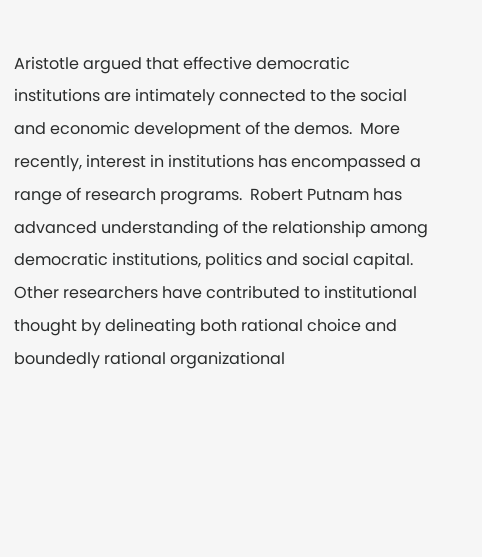Aristotle argued that effective democratic institutions are intimately connected to the social and economic development of the demos.  More recently, interest in institutions has encompassed a range of research programs.  Robert Putnam has advanced understanding of the relationship among democratic institutions, politics and social capital.  Other researchers have contributed to institutional thought by delineating both rational choice and boundedly rational organizational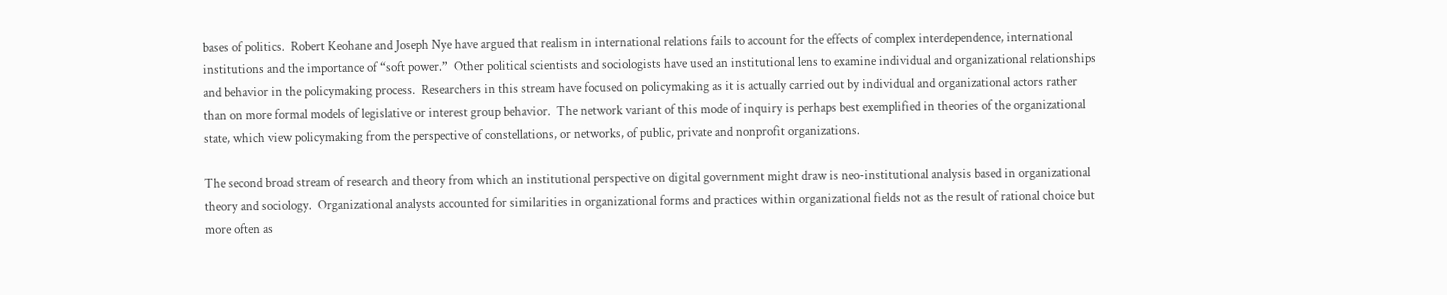bases of politics.  Robert Keohane and Joseph Nye have argued that realism in international relations fails to account for the effects of complex interdependence, international institutions and the importance of “soft power.”  Other political scientists and sociologists have used an institutional lens to examine individual and organizational relationships and behavior in the policymaking process.  Researchers in this stream have focused on policymaking as it is actually carried out by individual and organizational actors rather than on more formal models of legislative or interest group behavior.  The network variant of this mode of inquiry is perhaps best exemplified in theories of the organizational state, which view policymaking from the perspective of constellations, or networks, of public, private and nonprofit organizations.

The second broad stream of research and theory from which an institutional perspective on digital government might draw is neo-institutional analysis based in organizational theory and sociology.  Organizational analysts accounted for similarities in organizational forms and practices within organizational fields not as the result of rational choice but more often as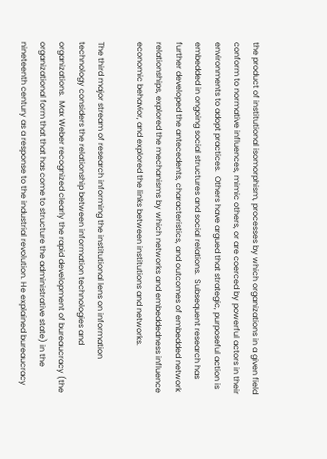the product of institutional isomorphism, processes by which organizations in a given field conform to normative influences, mimic others, or are coerced by powerful actors in their environments to adopt practices.  Others have argued that strategic, purposeful action is embedded in ongoing social structures and social relations.  Subsequent research has further developed the antecedents, characteristics, and outcomes of embedded network relationships, explored the mechanisms by which networks and embeddedness influence economic behavior, and explored the links between institutions and networks.

The third major stream of research informing the institutional lens on information technology considers the relationship between information technologies and organizations.  Max Weber recognized clearly the rapid development of bureaucracy (the organizational form that that has come to structure the administrative state) in the nineteenth century as a response to the industrial revolution. He explained bureaucracy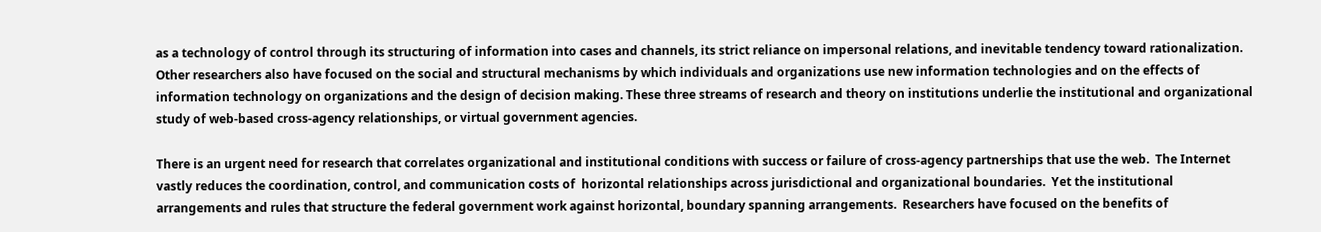as a technology of control through its structuring of information into cases and channels, its strict reliance on impersonal relations, and inevitable tendency toward rationalization.   Other researchers also have focused on the social and structural mechanisms by which individuals and organizations use new information technologies and on the effects of information technology on organizations and the design of decision making. These three streams of research and theory on institutions underlie the institutional and organizational study of web-based cross-agency relationships, or virtual government agencies.

There is an urgent need for research that correlates organizational and institutional conditions with success or failure of cross-agency partnerships that use the web.  The Internet vastly reduces the coordination, control, and communication costs of  horizontal relationships across jurisdictional and organizational boundaries.  Yet the institutional arrangements and rules that structure the federal government work against horizontal, boundary spanning arrangements.  Researchers have focused on the benefits of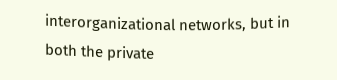interorganizational networks, but in both the private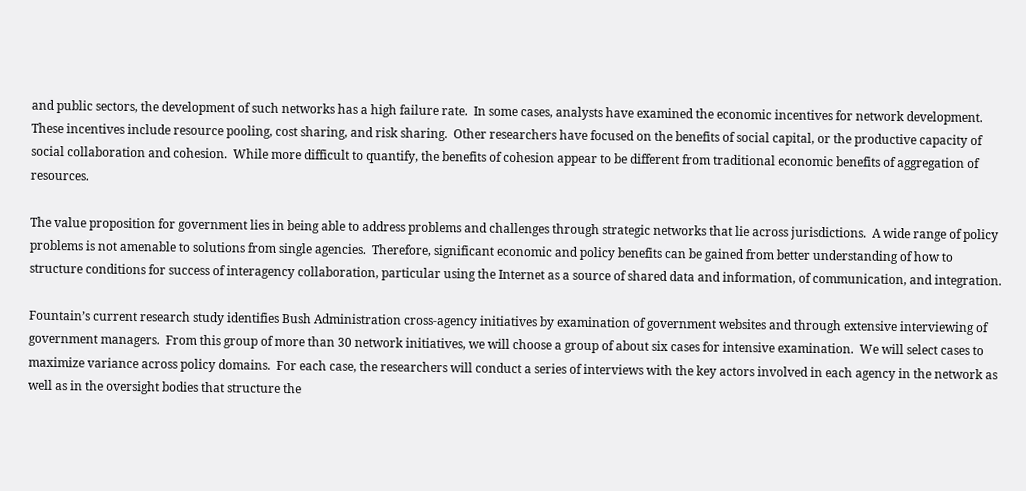and public sectors, the development of such networks has a high failure rate.  In some cases, analysts have examined the economic incentives for network development.  These incentives include resource pooling, cost sharing, and risk sharing.  Other researchers have focused on the benefits of social capital, or the productive capacity of social collaboration and cohesion.  While more difficult to quantify, the benefits of cohesion appear to be different from traditional economic benefits of aggregation of resources.

The value proposition for government lies in being able to address problems and challenges through strategic networks that lie across jurisdictions.  A wide range of policy problems is not amenable to solutions from single agencies.  Therefore, significant economic and policy benefits can be gained from better understanding of how to structure conditions for success of interagency collaboration, particular using the Internet as a source of shared data and information, of communication, and integration.

Fountain’s current research study identifies Bush Administration cross-agency initiatives by examination of government websites and through extensive interviewing of government managers.  From this group of more than 30 network initiatives, we will choose a group of about six cases for intensive examination.  We will select cases to maximize variance across policy domains.  For each case, the researchers will conduct a series of interviews with the key actors involved in each agency in the network as well as in the oversight bodies that structure the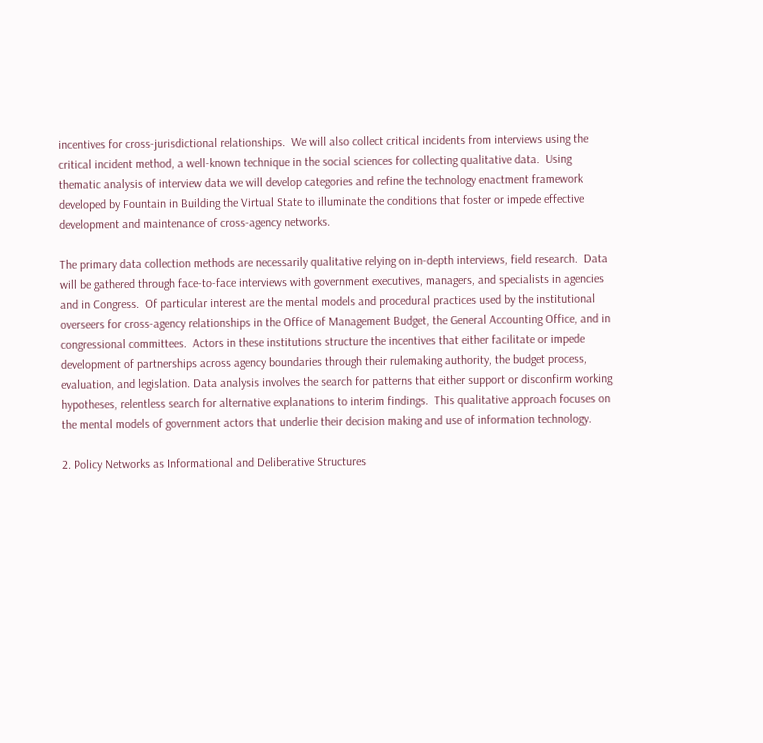incentives for cross-jurisdictional relationships.  We will also collect critical incidents from interviews using the critical incident method, a well-known technique in the social sciences for collecting qualitative data.  Using thematic analysis of interview data we will develop categories and refine the technology enactment framework developed by Fountain in Building the Virtual State to illuminate the conditions that foster or impede effective development and maintenance of cross-agency networks.

The primary data collection methods are necessarily qualitative relying on in-depth interviews, field research.  Data will be gathered through face-to-face interviews with government executives, managers, and specialists in agencies and in Congress.  Of particular interest are the mental models and procedural practices used by the institutional overseers for cross-agency relationships in the Office of Management Budget, the General Accounting Office, and in congressional committees.  Actors in these institutions structure the incentives that either facilitate or impede development of partnerships across agency boundaries through their rulemaking authority, the budget process, evaluation, and legislation. Data analysis involves the search for patterns that either support or disconfirm working hypotheses, relentless search for alternative explanations to interim findings.  This qualitative approach focuses on the mental models of government actors that underlie their decision making and use of information technology.

2. Policy Networks as Informational and Deliberative Structures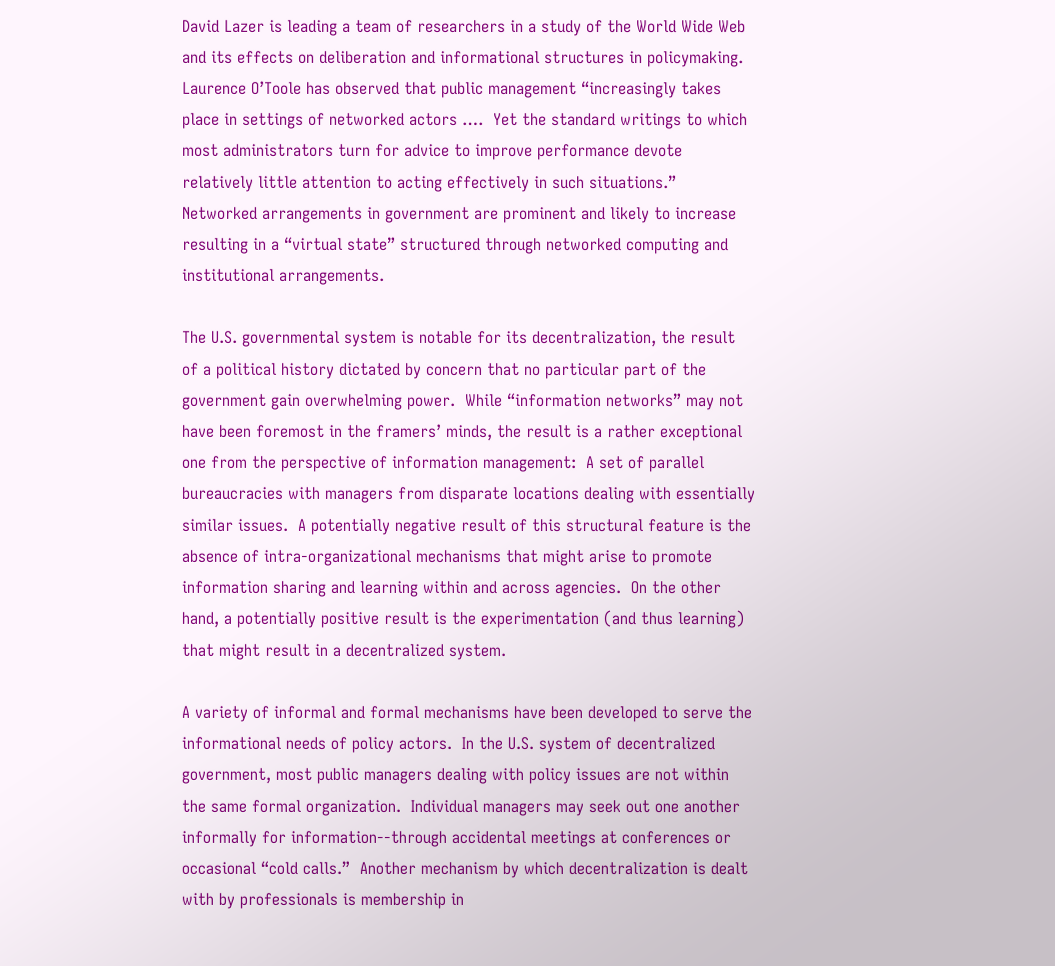David Lazer is leading a team of researchers in a study of the World Wide Web and its effects on deliberation and informational structures in policymaking.  Laurence O’Toole has observed that public management “increasingly takes place in settings of networked actors ….  Yet the standard writings to which most administrators turn for advice to improve performance devote relatively little attention to acting effectively in such situations.” Networked arrangements in government are prominent and likely to increase resulting in a “virtual state” structured through networked computing and institutional arrangements.

The U.S. governmental system is notable for its decentralization, the result of a political history dictated by concern that no particular part of the government gain overwhelming power.  While “information networks” may not have been foremost in the framers’ minds, the result is a rather exceptional one from the perspective of information management:  A set of parallel bureaucracies with managers from disparate locations dealing with essentially similar issues.  A potentially negative result of this structural feature is the absence of intra-organizational mechanisms that might arise to promote information sharing and learning within and across agencies.  On the other hand, a potentially positive result is the experimentation (and thus learning) that might result in a decentralized system.

A variety of informal and formal mechanisms have been developed to serve the informational needs of policy actors.  In the U.S. system of decentralized government, most public managers dealing with policy issues are not within the same formal organization.  Individual managers may seek out one another informally for information--through accidental meetings at conferences or occasional “cold calls.”  Another mechanism by which decentralization is dealt with by professionals is membership in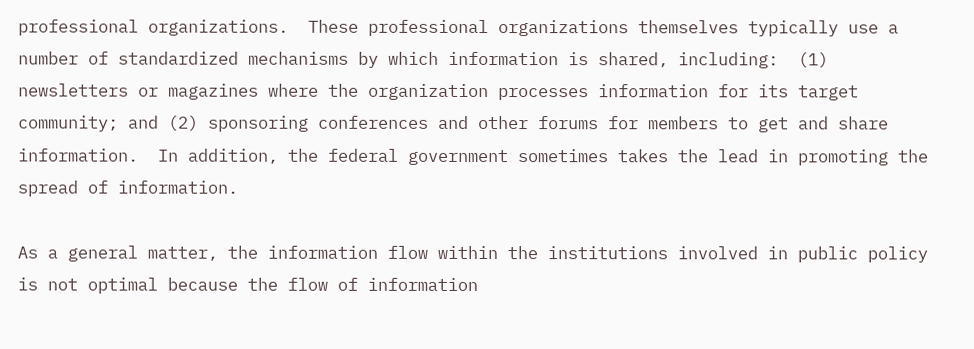professional organizations.  These professional organizations themselves typically use a number of standardized mechanisms by which information is shared, including:  (1) newsletters or magazines where the organization processes information for its target community; and (2) sponsoring conferences and other forums for members to get and share information.  In addition, the federal government sometimes takes the lead in promoting the spread of information.

As a general matter, the information flow within the institutions involved in public policy is not optimal because the flow of information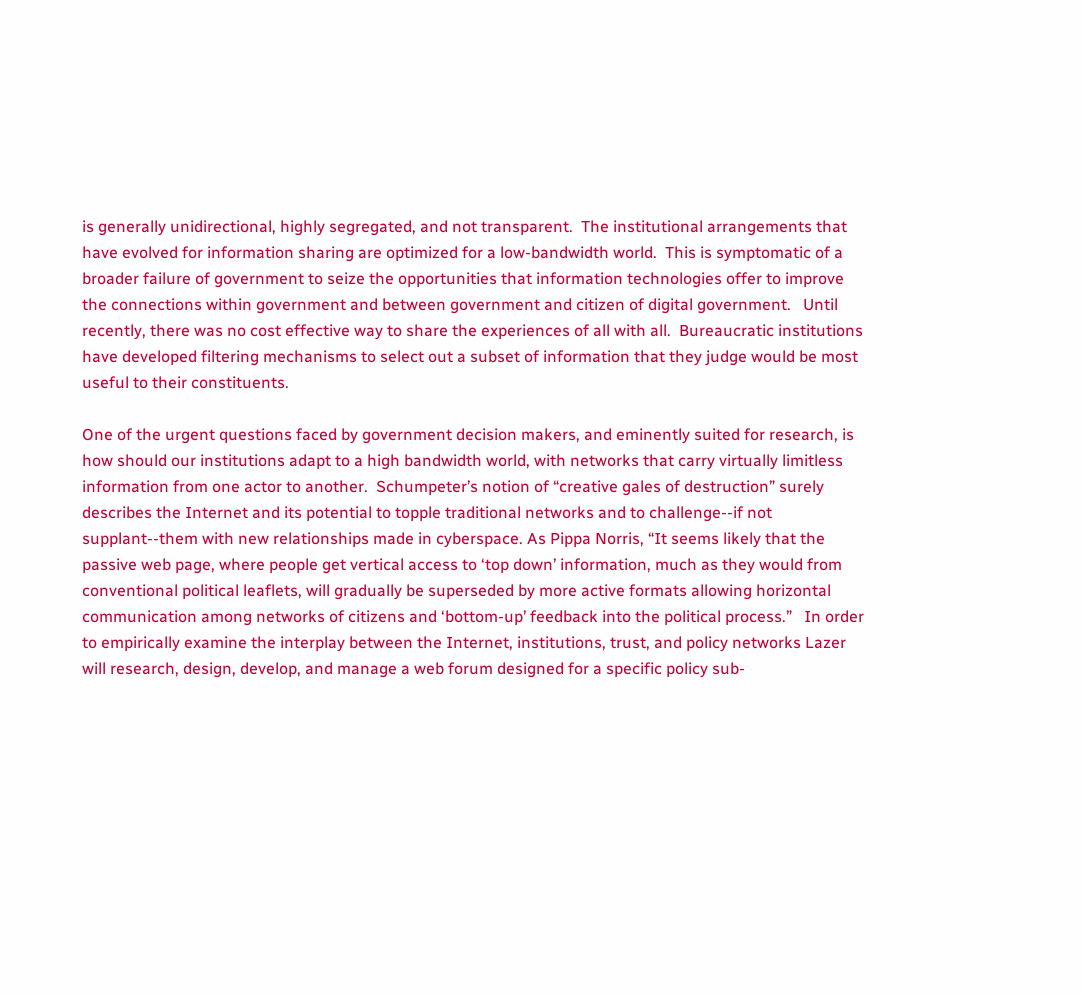is generally unidirectional, highly segregated, and not transparent.  The institutional arrangements that have evolved for information sharing are optimized for a low-bandwidth world.  This is symptomatic of a broader failure of government to seize the opportunities that information technologies offer to improve the connections within government and between government and citizen of digital government.   Until recently, there was no cost effective way to share the experiences of all with all.  Bureaucratic institutions have developed filtering mechanisms to select out a subset of information that they judge would be most useful to their constituents.

One of the urgent questions faced by government decision makers, and eminently suited for research, is how should our institutions adapt to a high bandwidth world, with networks that carry virtually limitless information from one actor to another.  Schumpeter’s notion of “creative gales of destruction” surely describes the Internet and its potential to topple traditional networks and to challenge--if not supplant--them with new relationships made in cyberspace. As Pippa Norris, “It seems likely that the passive web page, where people get vertical access to ‘top down’ information, much as they would from conventional political leaflets, will gradually be superseded by more active formats allowing horizontal communication among networks of citizens and ‘bottom-up’ feedback into the political process.”   In order to empirically examine the interplay between the Internet, institutions, trust, and policy networks Lazer will research, design, develop, and manage a web forum designed for a specific policy sub-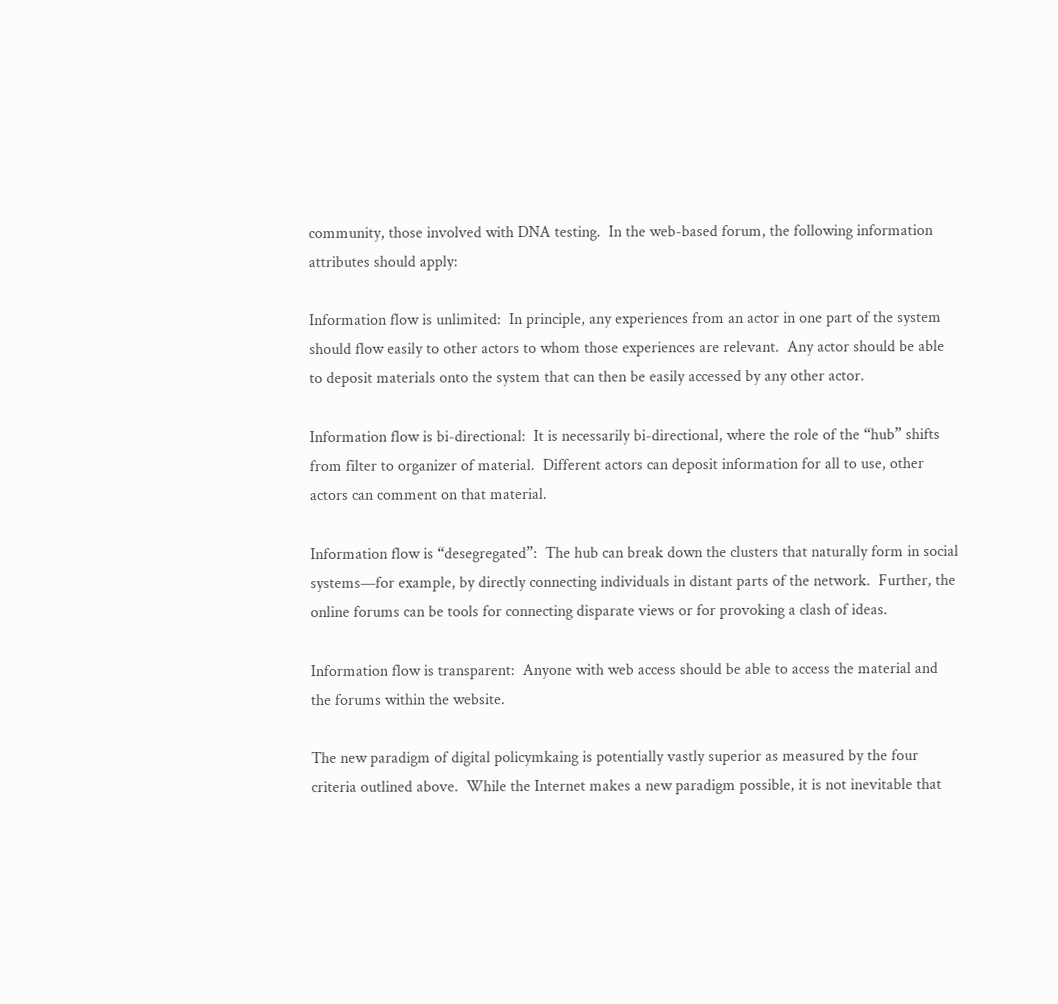community, those involved with DNA testing.  In the web-based forum, the following information attributes should apply:

Information flow is unlimited:  In principle, any experiences from an actor in one part of the system should flow easily to other actors to whom those experiences are relevant.  Any actor should be able to deposit materials onto the system that can then be easily accessed by any other actor.

Information flow is bi-directional:  It is necessarily bi-directional, where the role of the “hub” shifts from filter to organizer of material.  Different actors can deposit information for all to use, other actors can comment on that material.

Information flow is “desegregated”:  The hub can break down the clusters that naturally form in social systems—for example, by directly connecting individuals in distant parts of the network.  Further, the online forums can be tools for connecting disparate views or for provoking a clash of ideas.

Information flow is transparent:  Anyone with web access should be able to access the material and the forums within the website.

The new paradigm of digital policymkaing is potentially vastly superior as measured by the four criteria outlined above.  While the Internet makes a new paradigm possible, it is not inevitable that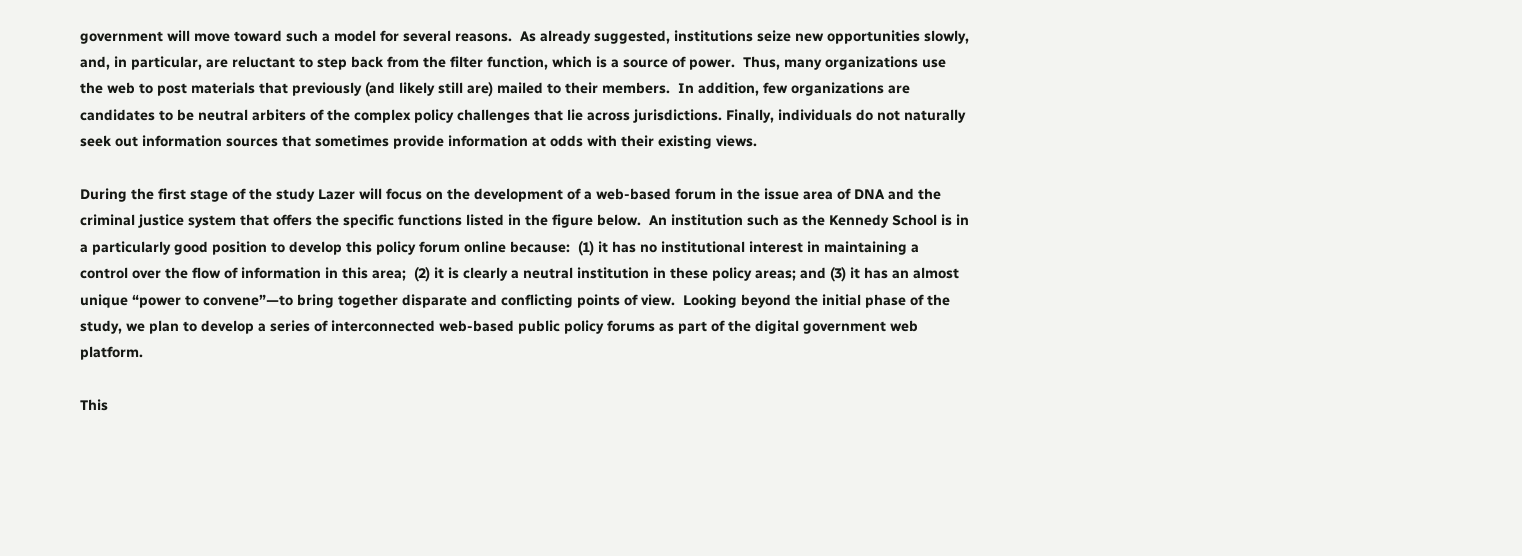government will move toward such a model for several reasons.  As already suggested, institutions seize new opportunities slowly, and, in particular, are reluctant to step back from the filter function, which is a source of power.  Thus, many organizations use the web to post materials that previously (and likely still are) mailed to their members.  In addition, few organizations are candidates to be neutral arbiters of the complex policy challenges that lie across jurisdictions. Finally, individuals do not naturally seek out information sources that sometimes provide information at odds with their existing views.

During the first stage of the study Lazer will focus on the development of a web-based forum in the issue area of DNA and the criminal justice system that offers the specific functions listed in the figure below.  An institution such as the Kennedy School is in a particularly good position to develop this policy forum online because:  (1) it has no institutional interest in maintaining a control over the flow of information in this area;  (2) it is clearly a neutral institution in these policy areas; and (3) it has an almost unique “power to convene”—to bring together disparate and conflicting points of view.  Looking beyond the initial phase of the study, we plan to develop a series of interconnected web-based public policy forums as part of the digital government web platform.

This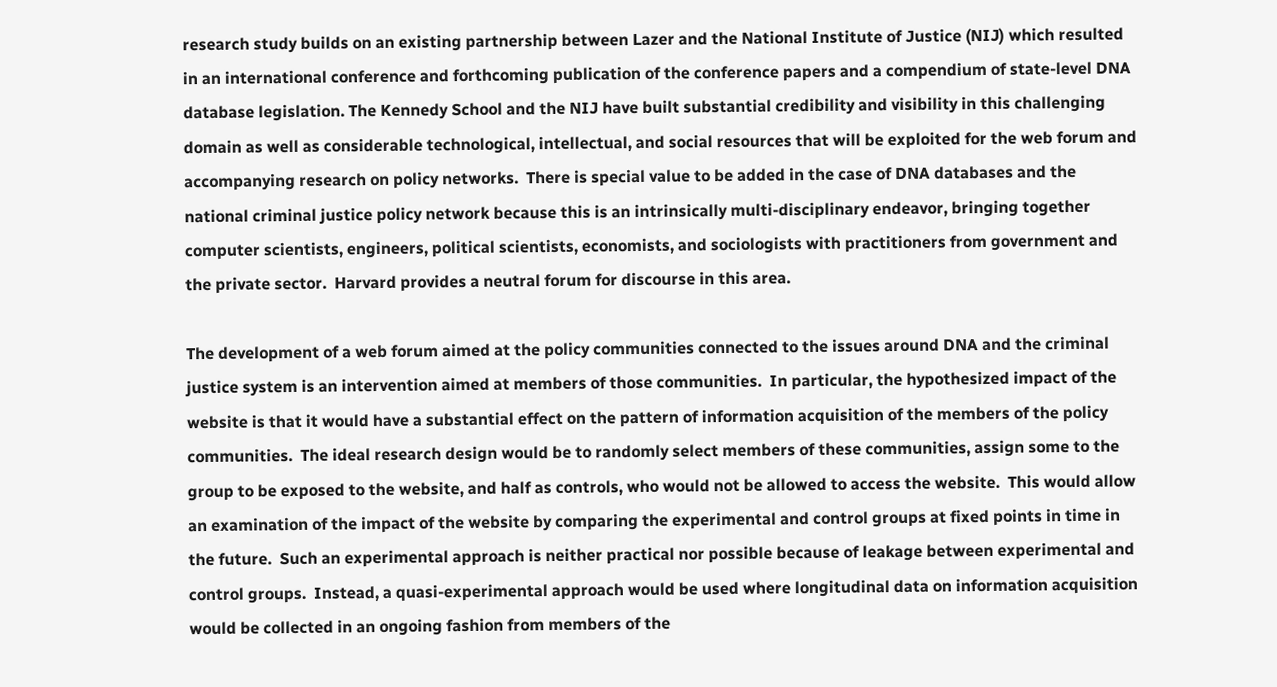research study builds on an existing partnership between Lazer and the National Institute of Justice (NIJ) which resulted in an international conference and forthcoming publication of the conference papers and a compendium of state-level DNA database legislation. The Kennedy School and the NIJ have built substantial credibility and visibility in this challenging domain as well as considerable technological, intellectual, and social resources that will be exploited for the web forum and accompanying research on policy networks.  There is special value to be added in the case of DNA databases and the national criminal justice policy network because this is an intrinsically multi-disciplinary endeavor, bringing together computer scientists, engineers, political scientists, economists, and sociologists with practitioners from government and the private sector.  Harvard provides a neutral forum for discourse in this area.

The development of a web forum aimed at the policy communities connected to the issues around DNA and the criminal justice system is an intervention aimed at members of those communities.  In particular, the hypothesized impact of the website is that it would have a substantial effect on the pattern of information acquisition of the members of the policy communities.  The ideal research design would be to randomly select members of these communities, assign some to the group to be exposed to the website, and half as controls, who would not be allowed to access the website.  This would allow an examination of the impact of the website by comparing the experimental and control groups at fixed points in time in the future.  Such an experimental approach is neither practical nor possible because of leakage between experimental and control groups.  Instead, a quasi-experimental approach would be used where longitudinal data on information acquisition would be collected in an ongoing fashion from members of the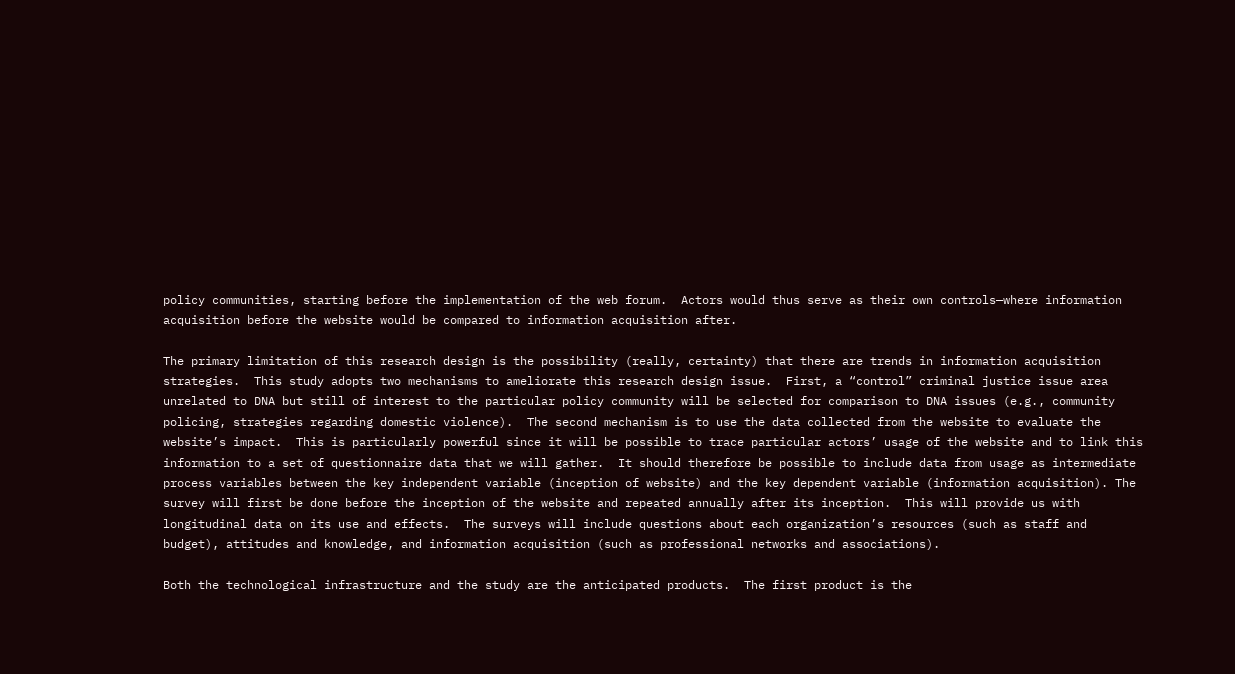policy communities, starting before the implementation of the web forum.  Actors would thus serve as their own controls—where information acquisition before the website would be compared to information acquisition after.

The primary limitation of this research design is the possibility (really, certainty) that there are trends in information acquisition strategies.  This study adopts two mechanisms to ameliorate this research design issue.  First, a “control” criminal justice issue area unrelated to DNA but still of interest to the particular policy community will be selected for comparison to DNA issues (e.g., community policing, strategies regarding domestic violence).  The second mechanism is to use the data collected from the website to evaluate the website’s impact.  This is particularly powerful since it will be possible to trace particular actors’ usage of the website and to link this information to a set of questionnaire data that we will gather.  It should therefore be possible to include data from usage as intermediate process variables between the key independent variable (inception of website) and the key dependent variable (information acquisition). The survey will first be done before the inception of the website and repeated annually after its inception.  This will provide us with longitudinal data on its use and effects.  The surveys will include questions about each organization’s resources (such as staff and budget), attitudes and knowledge, and information acquisition (such as professional networks and associations).

Both the technological infrastructure and the study are the anticipated products.  The first product is the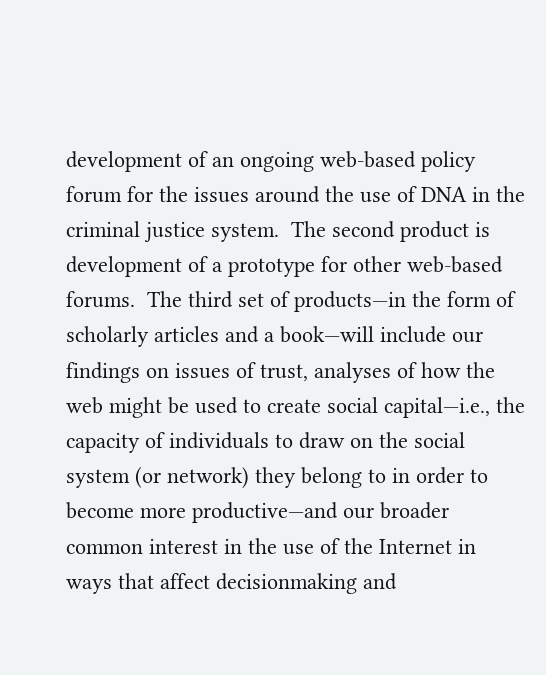development of an ongoing web-based policy forum for the issues around the use of DNA in the criminal justice system.  The second product is development of a prototype for other web-based forums.  The third set of products—in the form of scholarly articles and a book—will include our findings on issues of trust, analyses of how the web might be used to create social capital—i.e., the capacity of individuals to draw on the social system (or network) they belong to in order to become more productive—and our broader common interest in the use of the Internet in ways that affect decisionmaking and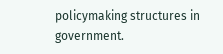policymaking structures in government.